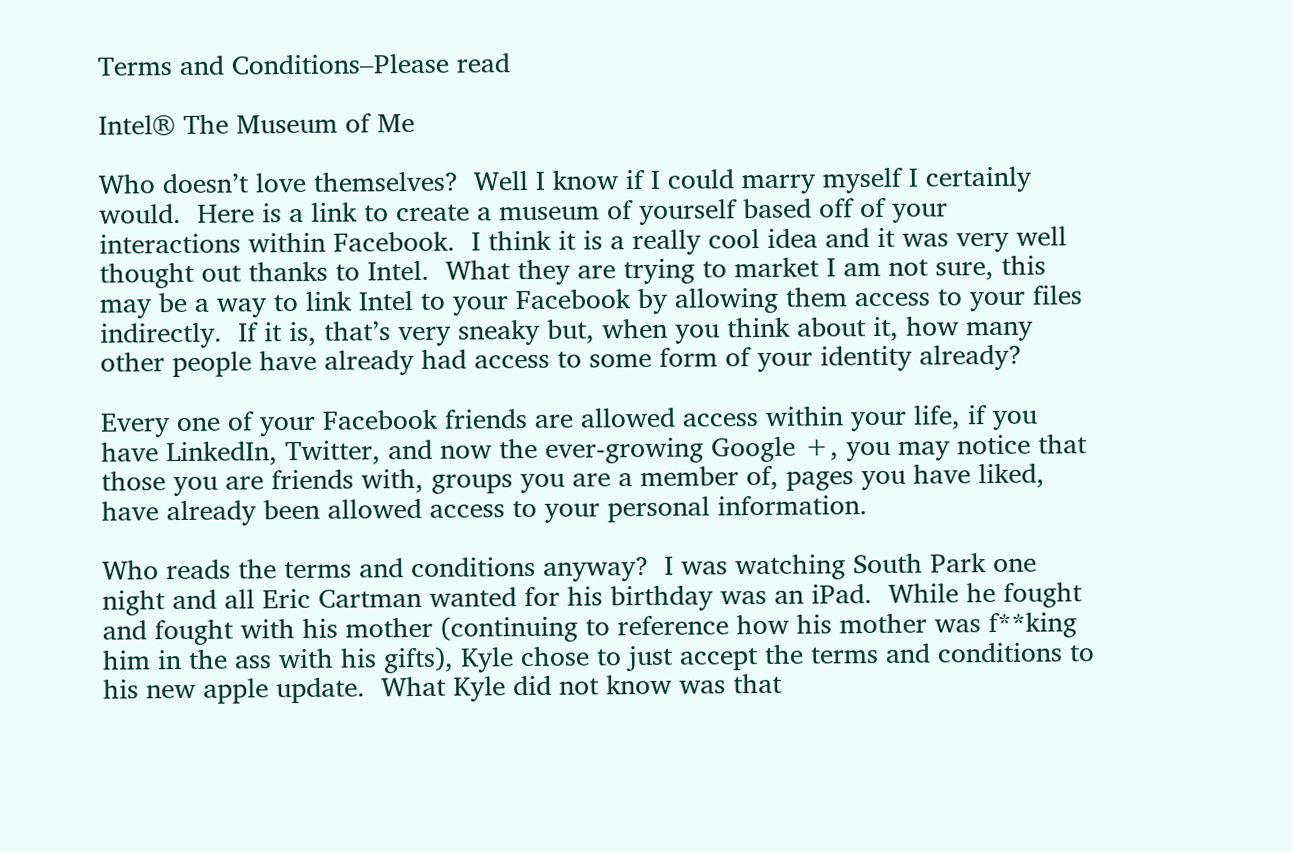Terms and Conditions–Please read

Intel® The Museum of Me

Who doesn’t love themselves?  Well I know if I could marry myself I certainly would.  Here is a link to create a museum of yourself based off of your interactions within Facebook.  I think it is a really cool idea and it was very well thought out thanks to Intel.  What they are trying to market I am not sure, this may be a way to link Intel to your Facebook by allowing them access to your files indirectly.  If it is, that’s very sneaky but, when you think about it, how many other people have already had access to some form of your identity already?

Every one of your Facebook friends are allowed access within your life, if you have LinkedIn, Twitter, and now the ever-growing Google +, you may notice that those you are friends with, groups you are a member of, pages you have liked, have already been allowed access to your personal information.

Who reads the terms and conditions anyway?  I was watching South Park one night and all Eric Cartman wanted for his birthday was an iPad.  While he fought and fought with his mother (continuing to reference how his mother was f**king him in the ass with his gifts), Kyle chose to just accept the terms and conditions to his new apple update.  What Kyle did not know was that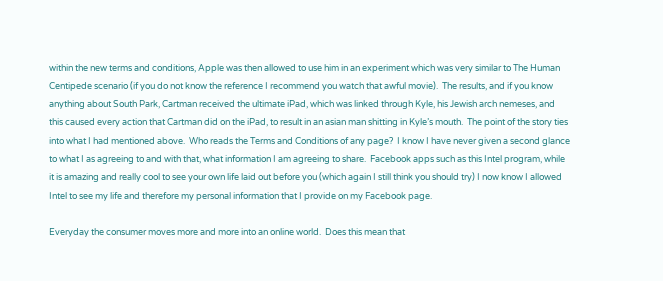within the new terms and conditions, Apple was then allowed to use him in an experiment which was very similar to The Human Centipede scenario (if you do not know the reference I recommend you watch that awful movie).  The results, and if you know anything about South Park, Cartman received the ultimate iPad, which was linked through Kyle, his Jewish arch nemeses, and this caused every action that Cartman did on the iPad, to result in an asian man shitting in Kyle’s mouth.  The point of the story ties into what I had mentioned above.  Who reads the Terms and Conditions of any page?  I know I have never given a second glance to what I as agreeing to and with that, what information I am agreeing to share.  Facebook apps such as this Intel program, while it is amazing and really cool to see your own life laid out before you (which again I still think you should try) I now know I allowed Intel to see my life and therefore my personal information that I provide on my Facebook page.

Everyday the consumer moves more and more into an online world.  Does this mean that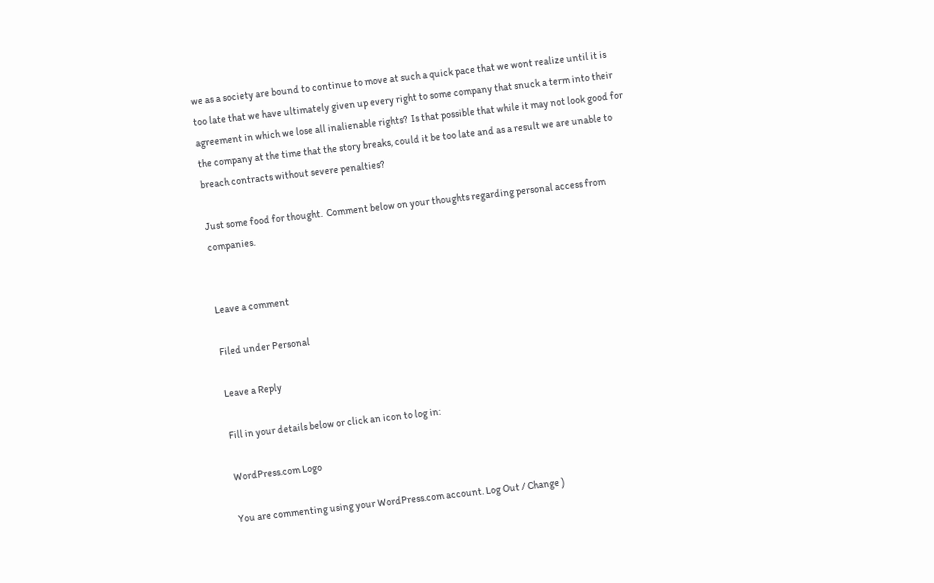we as a society are bound to continue to move at such a quick pace that we wont realize until it is too late that we have ultimately given up every right to some company that snuck a term into their agreement in which we lose all inalienable rights?  Is that possible that while it may not look good for the company at the time that the story breaks, could it be too late and as a result we are unable to breach contracts without severe penalties?

Just some food for thought.  Comment below on your thoughts regarding personal access from companies.


Leave a comment

Filed under Personal

Leave a Reply

Fill in your details below or click an icon to log in:

WordPress.com Logo

You are commenting using your WordPress.com account. Log Out / Change )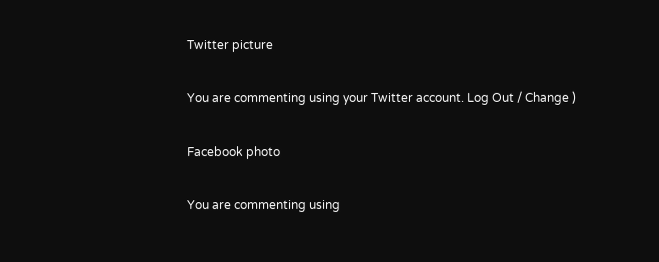Twitter picture

You are commenting using your Twitter account. Log Out / Change )

Facebook photo

You are commenting using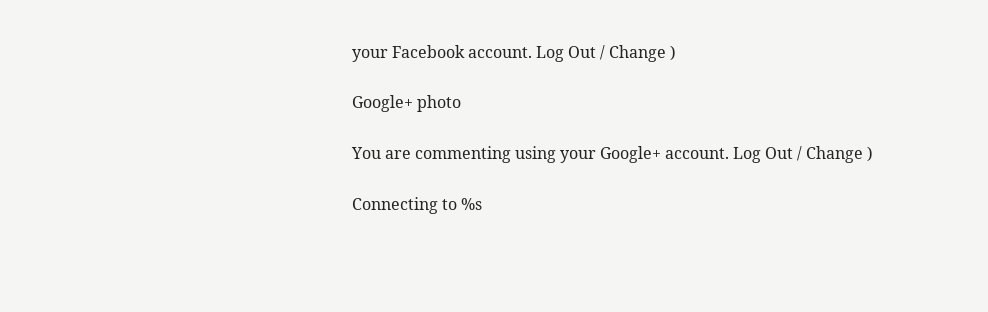your Facebook account. Log Out / Change )

Google+ photo

You are commenting using your Google+ account. Log Out / Change )

Connecting to %s